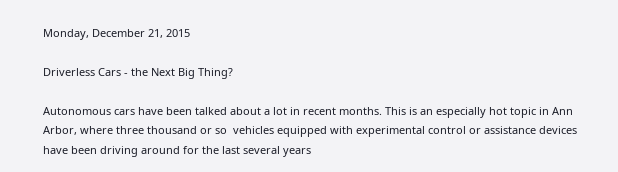Monday, December 21, 2015

Driverless Cars - the Next Big Thing?

Autonomous cars have been talked about a lot in recent months. This is an especially hot topic in Ann Arbor, where three thousand or so  vehicles equipped with experimental control or assistance devices have been driving around for the last several years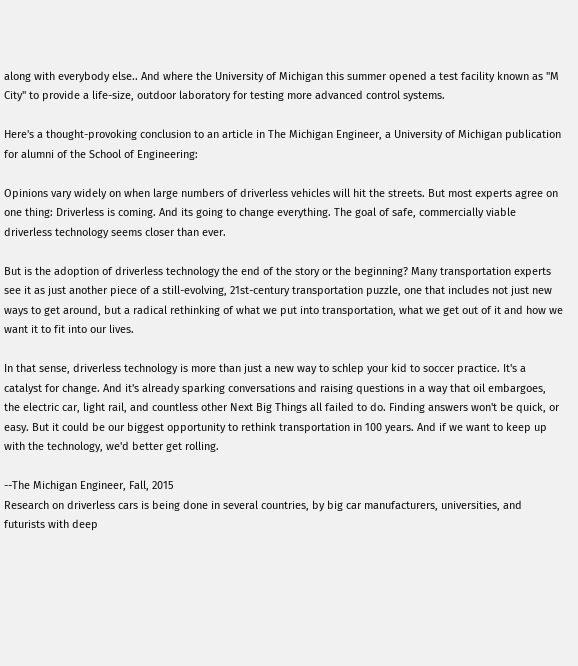along with everybody else.. And where the University of Michigan this summer opened a test facility known as "M City" to provide a life-size, outdoor laboratory for testing more advanced control systems.

Here's a thought-provoking conclusion to an article in The Michigan Engineer, a University of Michigan publication for alumni of the School of Engineering:

Opinions vary widely on when large numbers of driverless vehicles will hit the streets. But most experts agree on one thing: Driverless is coming. And its going to change everything. The goal of safe, commercially viable driverless technology seems closer than ever.

But is the adoption of driverless technology the end of the story or the beginning? Many transportation experts see it as just another piece of a still-evolving, 21st-century transportation puzzle, one that includes not just new ways to get around, but a radical rethinking of what we put into transportation, what we get out of it and how we want it to fit into our lives.

In that sense, driverless technology is more than just a new way to schlep your kid to soccer practice. It's a catalyst for change. And it's already sparking conversations and raising questions in a way that oil embargoes, the electric car, light rail, and countless other Next Big Things all failed to do. Finding answers won't be quick, or easy. But it could be our biggest opportunity to rethink transportation in 100 years. And if we want to keep up with the technology, we'd better get rolling.

--The Michigan Engineer, Fall, 2015
Research on driverless cars is being done in several countries, by big car manufacturers, universities, and futurists with deep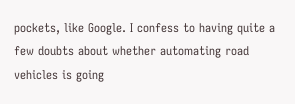pockets, like Google. I confess to having quite a few doubts about whether automating road vehicles is going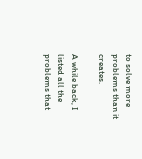to solve more problems than it creates.

A while back, I listed all the problems that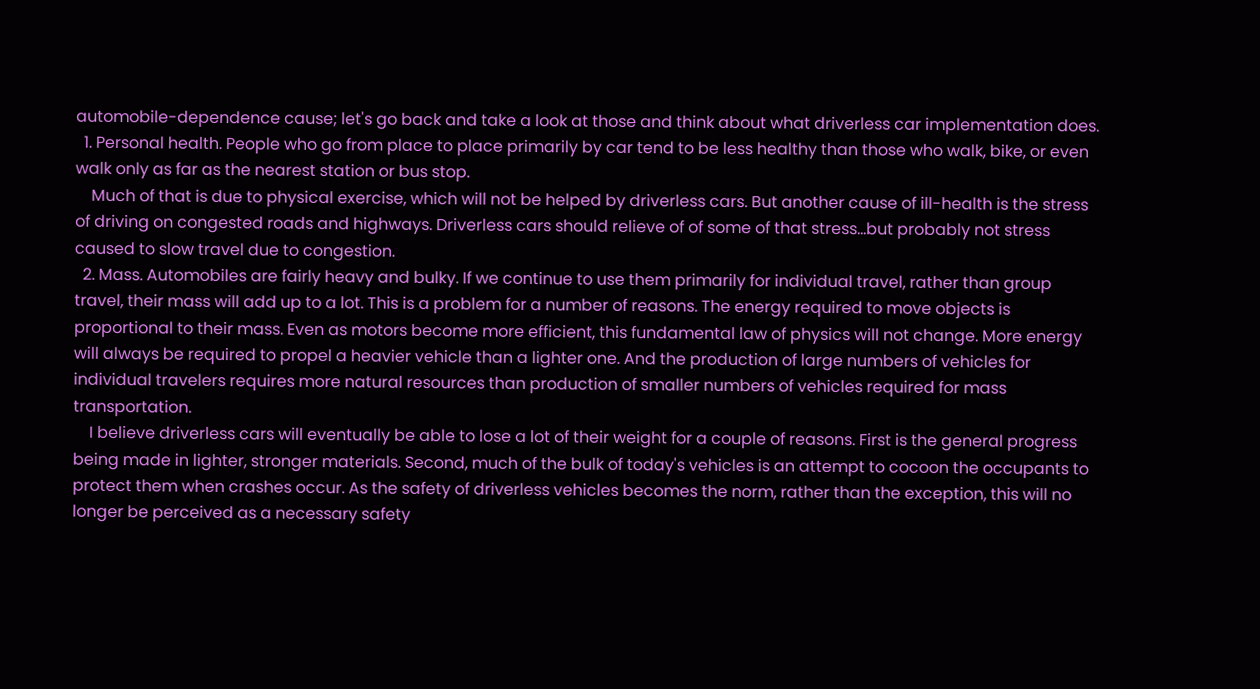automobile-dependence cause; let's go back and take a look at those and think about what driverless car implementation does.
  1. Personal health. People who go from place to place primarily by car tend to be less healthy than those who walk, bike, or even walk only as far as the nearest station or bus stop.
    Much of that is due to physical exercise, which will not be helped by driverless cars. But another cause of ill-health is the stress of driving on congested roads and highways. Driverless cars should relieve of of some of that stress...but probably not stress caused to slow travel due to congestion.
  2. Mass. Automobiles are fairly heavy and bulky. If we continue to use them primarily for individual travel, rather than group travel, their mass will add up to a lot. This is a problem for a number of reasons. The energy required to move objects is proportional to their mass. Even as motors become more efficient, this fundamental law of physics will not change. More energy will always be required to propel a heavier vehicle than a lighter one. And the production of large numbers of vehicles for individual travelers requires more natural resources than production of smaller numbers of vehicles required for mass transportation.
    I believe driverless cars will eventually be able to lose a lot of their weight for a couple of reasons. First is the general progress being made in lighter, stronger materials. Second, much of the bulk of today's vehicles is an attempt to cocoon the occupants to protect them when crashes occur. As the safety of driverless vehicles becomes the norm, rather than the exception, this will no longer be perceived as a necessary safety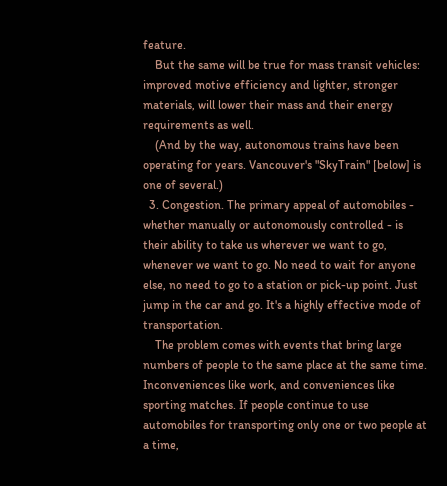feature.
    But the same will be true for mass transit vehicles: improved motive efficiency and lighter, stronger materials, will lower their mass and their energy requirements as well.
    (And by the way, autonomous trains have been operating for years. Vancouver's "SkyTrain" [below] is one of several.)
  3. Congestion. The primary appeal of automobiles - whether manually or autonomously controlled - is their ability to take us wherever we want to go, whenever we want to go. No need to wait for anyone else, no need to go to a station or pick-up point. Just jump in the car and go. It's a highly effective mode of transportation.
    The problem comes with events that bring large numbers of people to the same place at the same time. Inconveniences like work, and conveniences like sporting matches. If people continue to use automobiles for transporting only one or two people at a time,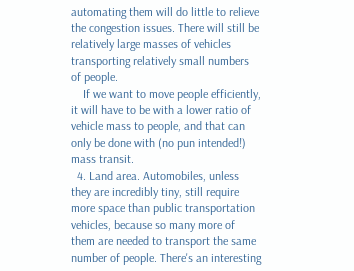automating them will do little to relieve the congestion issues. There will still be relatively large masses of vehicles transporting relatively small numbers of people.
    If we want to move people efficiently, it will have to be with a lower ratio of vehicle mass to people, and that can only be done with (no pun intended!) mass transit.
  4. Land area. Automobiles, unless they are incredibly tiny, still require more space than public transportation vehicles, because so many more of them are needed to transport the same number of people. There's an interesting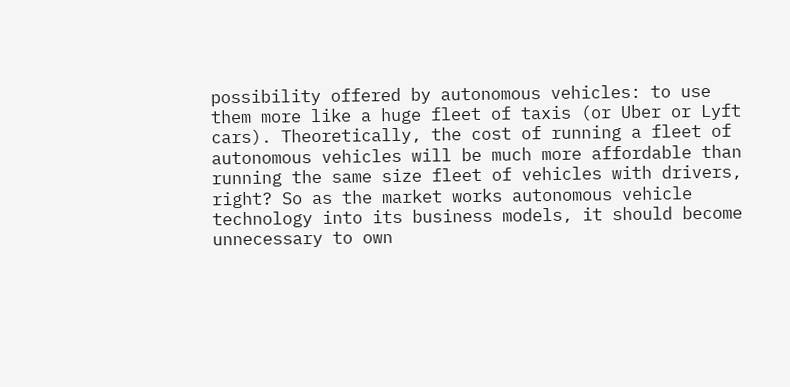possibility offered by autonomous vehicles: to use them more like a huge fleet of taxis (or Uber or Lyft cars). Theoretically, the cost of running a fleet of autonomous vehicles will be much more affordable than running the same size fleet of vehicles with drivers, right? So as the market works autonomous vehicle technology into its business models, it should become unnecessary to own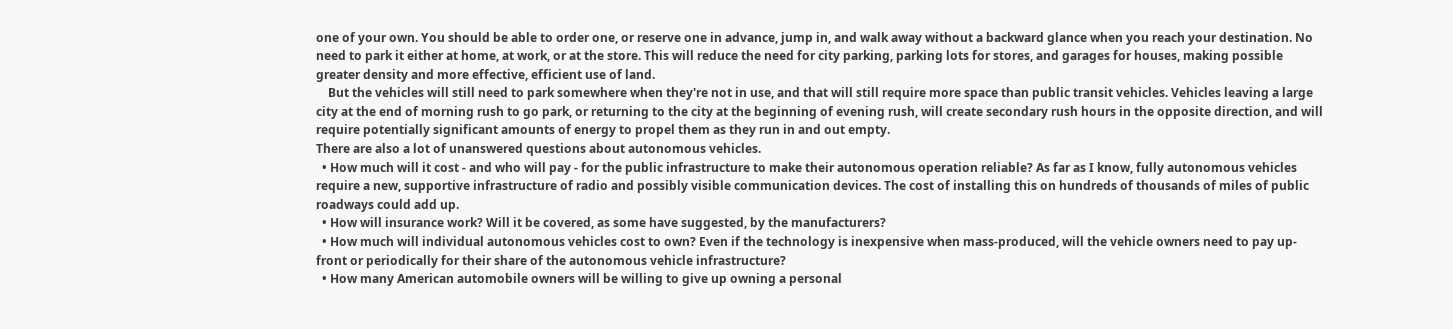one of your own. You should be able to order one, or reserve one in advance, jump in, and walk away without a backward glance when you reach your destination. No need to park it either at home, at work, or at the store. This will reduce the need for city parking, parking lots for stores, and garages for houses, making possible greater density and more effective, efficient use of land.
    But the vehicles will still need to park somewhere when they're not in use, and that will still require more space than public transit vehicles. Vehicles leaving a large city at the end of morning rush to go park, or returning to the city at the beginning of evening rush, will create secondary rush hours in the opposite direction, and will require potentially significant amounts of energy to propel them as they run in and out empty.
There are also a lot of unanswered questions about autonomous vehicles.
  • How much will it cost - and who will pay - for the public infrastructure to make their autonomous operation reliable? As far as I know, fully autonomous vehicles require a new, supportive infrastructure of radio and possibly visible communication devices. The cost of installing this on hundreds of thousands of miles of public roadways could add up.
  • How will insurance work? Will it be covered, as some have suggested, by the manufacturers?
  • How much will individual autonomous vehicles cost to own? Even if the technology is inexpensive when mass-produced, will the vehicle owners need to pay up-front or periodically for their share of the autonomous vehicle infrastructure?
  • How many American automobile owners will be willing to give up owning a personal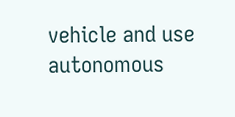vehicle and use autonomous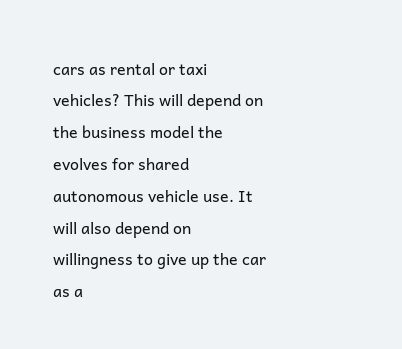cars as rental or taxi vehicles? This will depend on the business model the evolves for shared autonomous vehicle use. It will also depend on willingness to give up the car as a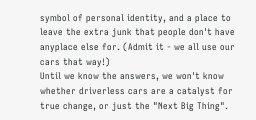symbol of personal identity, and a place to leave the extra junk that people don't have anyplace else for. (Admit it - we all use our cars that way!)
Until we know the answers, we won't know whether driverless cars are a catalyst for true change, or just the "Next Big Thing".